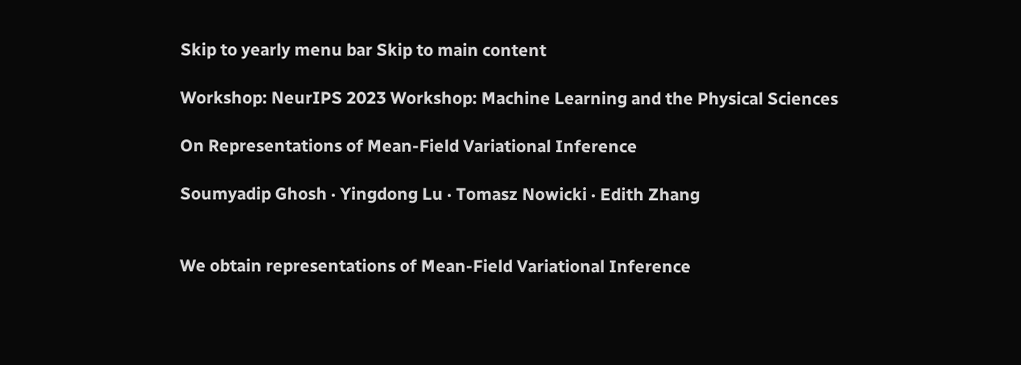Skip to yearly menu bar Skip to main content

Workshop: NeurIPS 2023 Workshop: Machine Learning and the Physical Sciences

On Representations of Mean-Field Variational Inference

Soumyadip Ghosh · Yingdong Lu · Tomasz Nowicki · Edith Zhang


We obtain representations of Mean-Field Variational Inference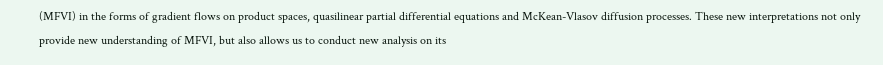(MFVI) in the forms of gradient flows on product spaces, quasilinear partial differential equations and McKean-Vlasov diffusion processes. These new interpretations not only provide new understanding of MFVI, but also allows us to conduct new analysis on its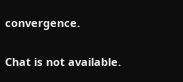convergence.

Chat is not available.